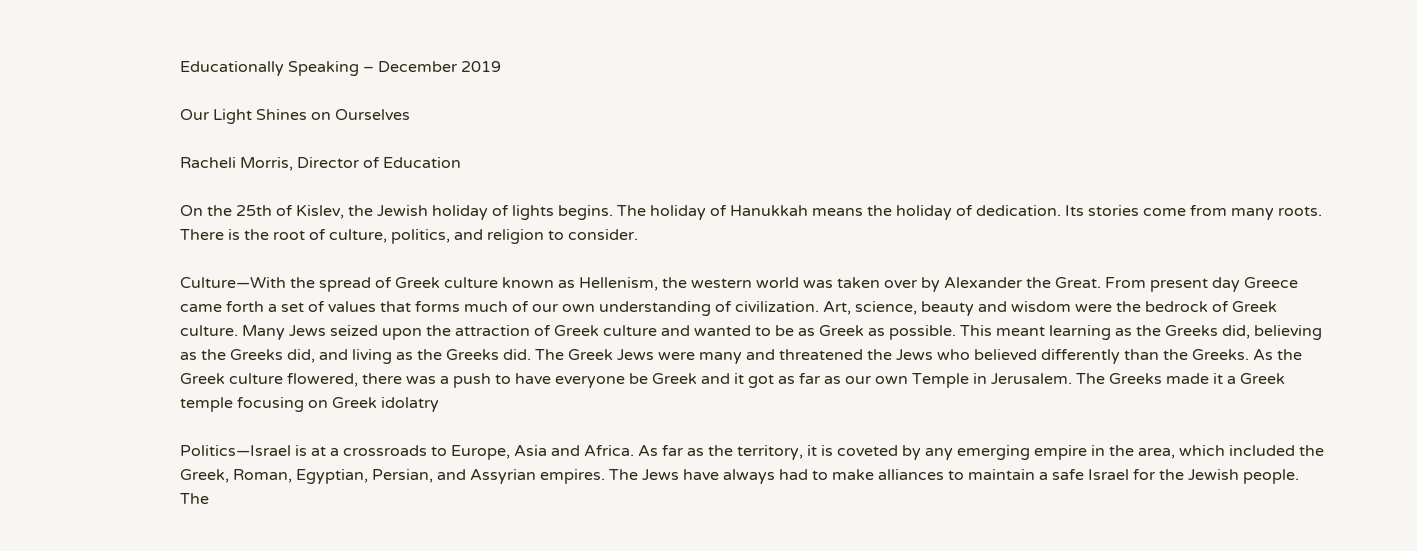Educationally Speaking – December 2019

Our Light Shines on Ourselves

Racheli Morris, Director of Education

On the 25th of Kislev, the Jewish holiday of lights begins. The holiday of Hanukkah means the holiday of dedication. Its stories come from many roots. There is the root of culture, politics, and religion to consider.

Culture—With the spread of Greek culture known as Hellenism, the western world was taken over by Alexander the Great. From present day Greece came forth a set of values that forms much of our own understanding of civilization. Art, science, beauty and wisdom were the bedrock of Greek culture. Many Jews seized upon the attraction of Greek culture and wanted to be as Greek as possible. This meant learning as the Greeks did, believing as the Greeks did, and living as the Greeks did. The Greek Jews were many and threatened the Jews who believed differently than the Greeks. As the Greek culture flowered, there was a push to have everyone be Greek and it got as far as our own Temple in Jerusalem. The Greeks made it a Greek temple focusing on Greek idolatry

Politics—Israel is at a crossroads to Europe, Asia and Africa. As far as the territory, it is coveted by any emerging empire in the area, which included the Greek, Roman, Egyptian, Persian, and Assyrian empires. The Jews have always had to make alliances to maintain a safe Israel for the Jewish people. The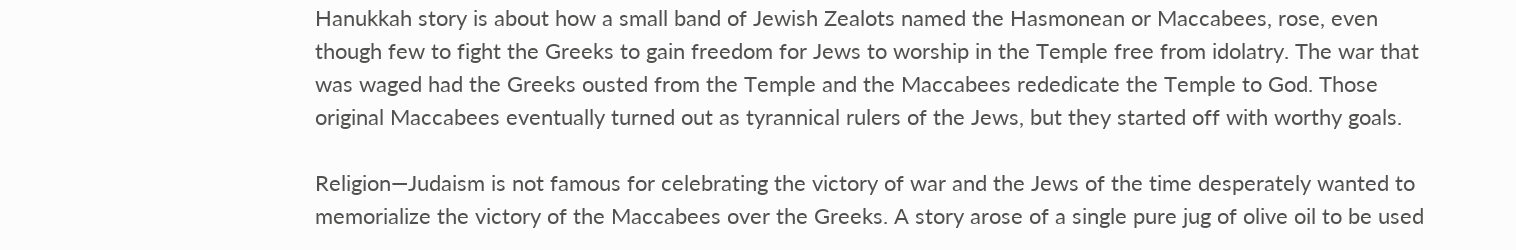Hanukkah story is about how a small band of Jewish Zealots named the Hasmonean or Maccabees, rose, even though few to fight the Greeks to gain freedom for Jews to worship in the Temple free from idolatry. The war that was waged had the Greeks ousted from the Temple and the Maccabees rededicate the Temple to God. Those original Maccabees eventually turned out as tyrannical rulers of the Jews, but they started off with worthy goals.

Religion—Judaism is not famous for celebrating the victory of war and the Jews of the time desperately wanted to memorialize the victory of the Maccabees over the Greeks. A story arose of a single pure jug of olive oil to be used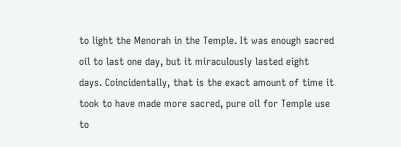to light the Menorah in the Temple. It was enough sacred oil to last one day, but it miraculously lasted eight days. Coincidentally, that is the exact amount of time it took to have made more sacred, pure oil for Temple use to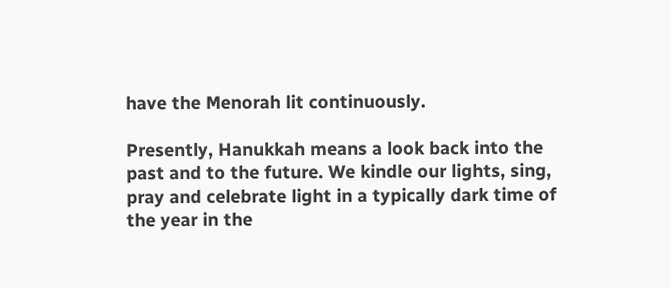have the Menorah lit continuously.

Presently, Hanukkah means a look back into the past and to the future. We kindle our lights, sing, pray and celebrate light in a typically dark time of the year in the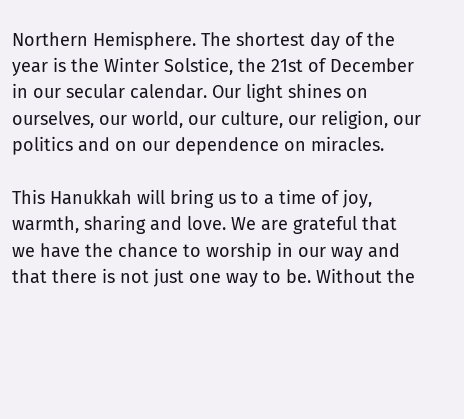Northern Hemisphere. The shortest day of the year is the Winter Solstice, the 21st of December in our secular calendar. Our light shines on ourselves, our world, our culture, our religion, our politics and on our dependence on miracles.

This Hanukkah will bring us to a time of joy, warmth, sharing and love. We are grateful that we have the chance to worship in our way and that there is not just one way to be. Without the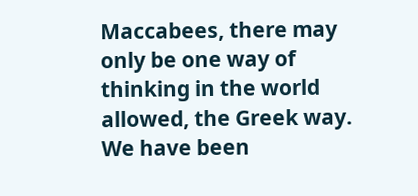Maccabees, there may only be one way of thinking in the world allowed, the Greek way. We have been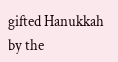gifted Hanukkah by the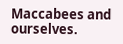Maccabees and ourselves.